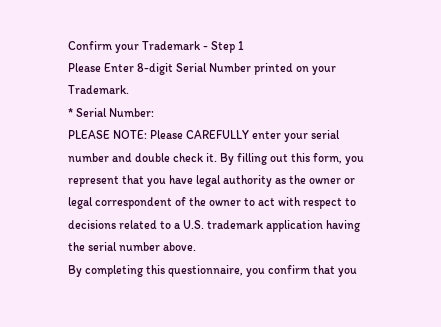Confirm your Trademark - Step 1
Please Enter 8-digit Serial Number printed on your Trademark.
* Serial Number:
PLEASE NOTE: Please CAREFULLY enter your serial number and double check it. By filling out this form, you represent that you have legal authority as the owner or legal correspondent of the owner to act with respect to decisions related to a U.S. trademark application having the serial number above.
By completing this questionnaire, you confirm that you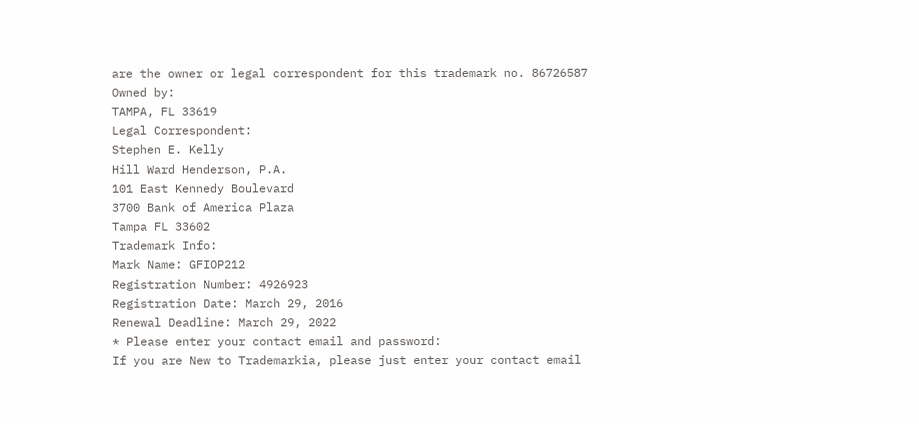are the owner or legal correspondent for this trademark no. 86726587
Owned by:
TAMPA, FL 33619
Legal Correspondent:
Stephen E. Kelly
Hill Ward Henderson, P.A.
101 East Kennedy Boulevard
3700 Bank of America Plaza
Tampa FL 33602
Trademark Info:
Mark Name: GFIOP212
Registration Number: 4926923
Registration Date: March 29, 2016
Renewal Deadline: March 29, 2022
* Please enter your contact email and password:
If you are New to Trademarkia, please just enter your contact email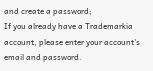and create a password;
If you already have a Trademarkia account, please enter your account's email and password.